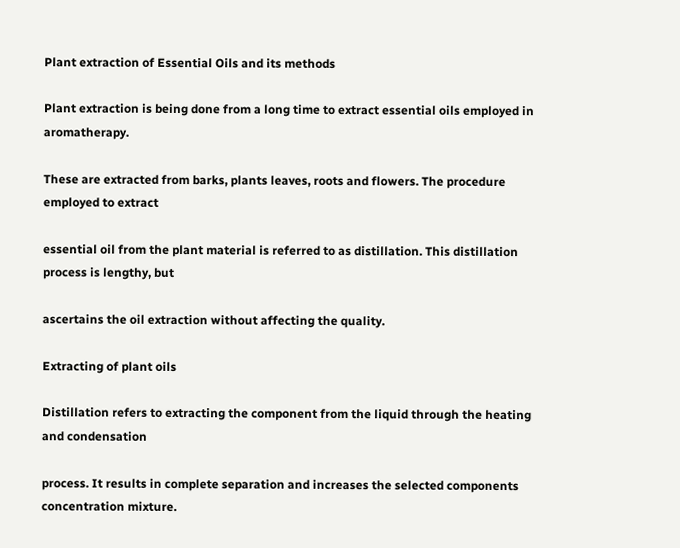Plant extraction of Essential Oils and its methods

Plant extraction is being done from a long time to extract essential oils employed in aromatherapy.

These are extracted from barks, plants leaves, roots and flowers. The procedure employed to extract

essential oil from the plant material is referred to as distillation. This distillation process is lengthy, but

ascertains the oil extraction without affecting the quality.

Extracting of plant oils

Distillation refers to extracting the component from the liquid through the heating and condensation

process. It results in complete separation and increases the selected components concentration mixture.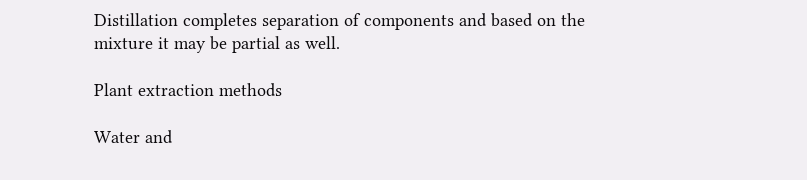Distillation completes separation of components and based on the mixture it may be partial as well.

Plant extraction methods

Water and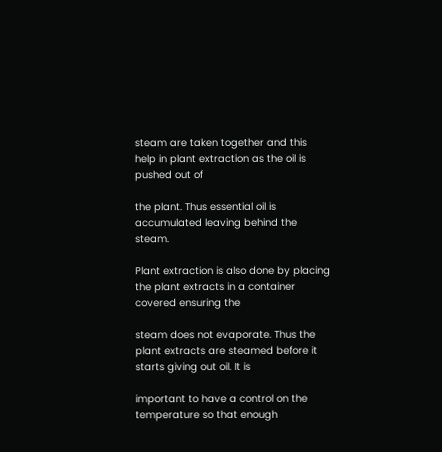steam are taken together and this help in plant extraction as the oil is pushed out of

the plant. Thus essential oil is accumulated leaving behind the steam.

Plant extraction is also done by placing the plant extracts in a container covered ensuring the

steam does not evaporate. Thus the plant extracts are steamed before it starts giving out oil. It is

important to have a control on the temperature so that enough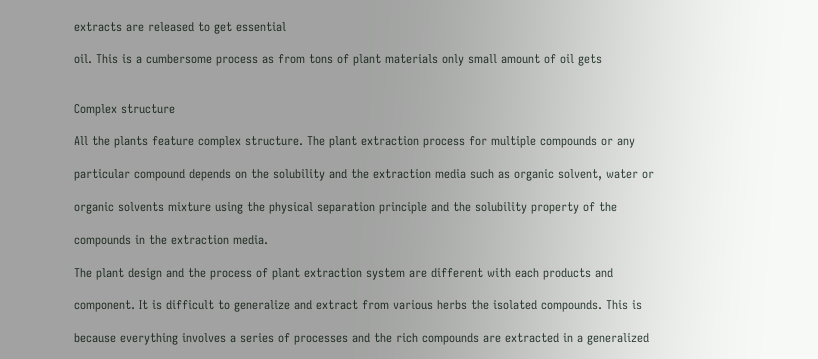extracts are released to get essential

oil. This is a cumbersome process as from tons of plant materials only small amount of oil gets


Complex structure

All the plants feature complex structure. The plant extraction process for multiple compounds or any

particular compound depends on the solubility and the extraction media such as organic solvent, water or

organic solvents mixture using the physical separation principle and the solubility property of the

compounds in the extraction media.

The plant design and the process of plant extraction system are different with each products and

component. It is difficult to generalize and extract from various herbs the isolated compounds. This is

because everything involves a series of processes and the rich compounds are extracted in a generalized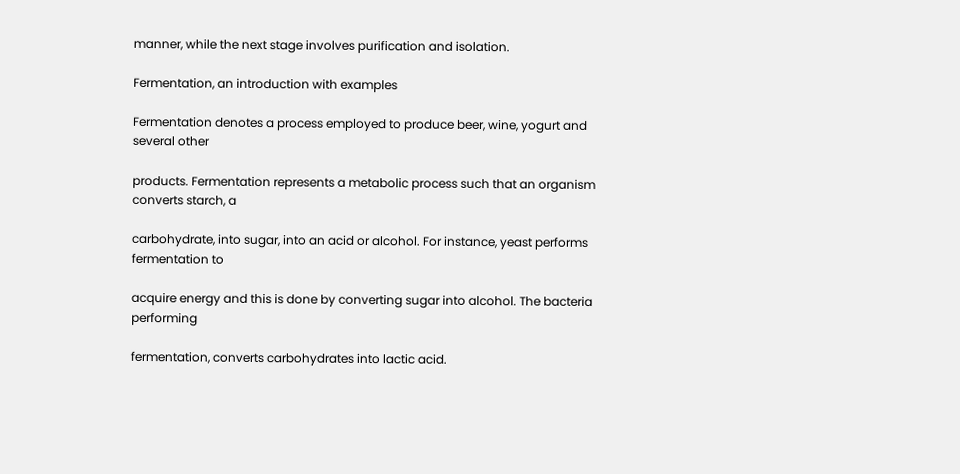manner, while the next stage involves purification and isolation.

Fermentation, an introduction with examples

Fermentation denotes a process employed to produce beer, wine, yogurt and several other

products. Fermentation represents a metabolic process such that an organism converts starch, a

carbohydrate, into sugar, into an acid or alcohol. For instance, yeast performs fermentation to

acquire energy and this is done by converting sugar into alcohol. The bacteria performing

fermentation, converts carbohydrates into lactic acid.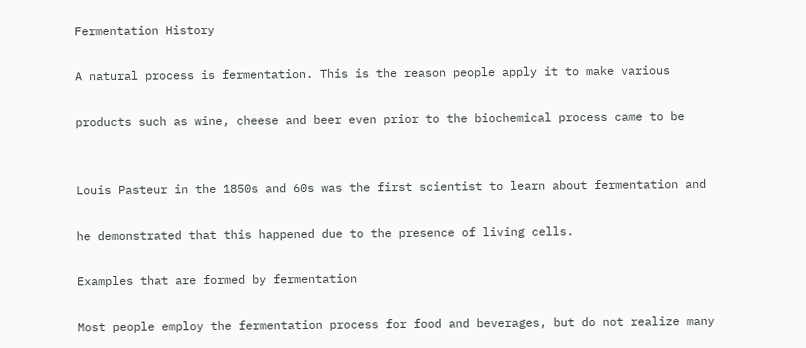Fermentation History

A natural process is fermentation. This is the reason people apply it to make various

products such as wine, cheese and beer even prior to the biochemical process came to be


Louis Pasteur in the 1850s and 60s was the first scientist to learn about fermentation and

he demonstrated that this happened due to the presence of living cells.

Examples that are formed by fermentation

Most people employ the fermentation process for food and beverages, but do not realize many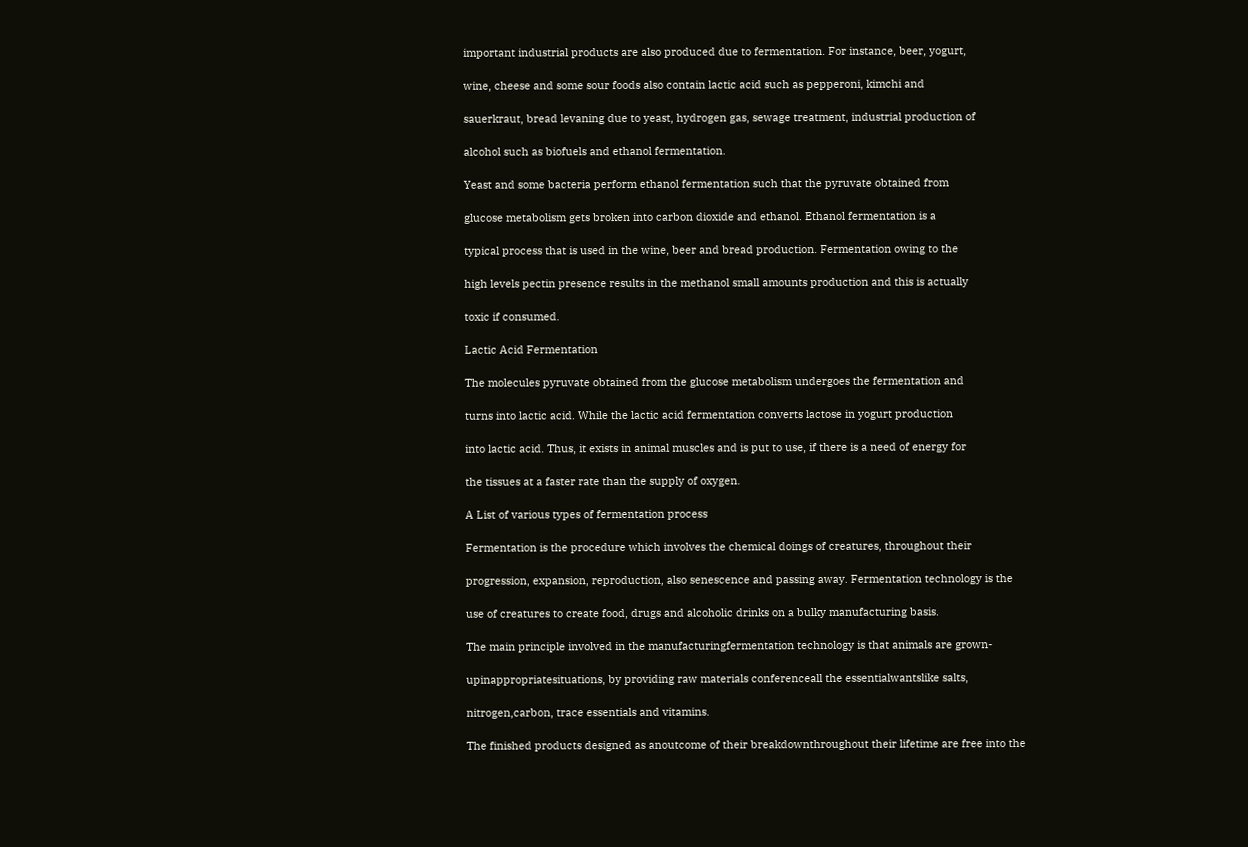important industrial products are also produced due to fermentation. For instance, beer, yogurt,

wine, cheese and some sour foods also contain lactic acid such as pepperoni, kimchi and

sauerkraut, bread levaning due to yeast, hydrogen gas, sewage treatment, industrial production of

alcohol such as biofuels and ethanol fermentation.

Yeast and some bacteria perform ethanol fermentation such that the pyruvate obtained from

glucose metabolism gets broken into carbon dioxide and ethanol. Ethanol fermentation is a

typical process that is used in the wine, beer and bread production. Fermentation owing to the

high levels pectin presence results in the methanol small amounts production and this is actually

toxic if consumed.

Lactic Acid Fermentation

The molecules pyruvate obtained from the glucose metabolism undergoes the fermentation and

turns into lactic acid. While the lactic acid fermentation converts lactose in yogurt production

into lactic acid. Thus, it exists in animal muscles and is put to use, if there is a need of energy for

the tissues at a faster rate than the supply of oxygen.

A List of various types of fermentation process

Fermentation is the procedure which involves the chemical doings of creatures, throughout their

progression, expansion, reproduction, also senescence and passing away. Fermentation technology is the

use of creatures to create food, drugs and alcoholic drinks on a bulky manufacturing basis.

The main principle involved in the manufacturingfermentation technology is that animals are grown-

upinappropriatesituations, by providing raw materials conferenceall the essentialwantslike salts,

nitrogen,carbon, trace essentials and vitamins.

The finished products designed as anoutcome of their breakdownthroughout their lifetime are free into the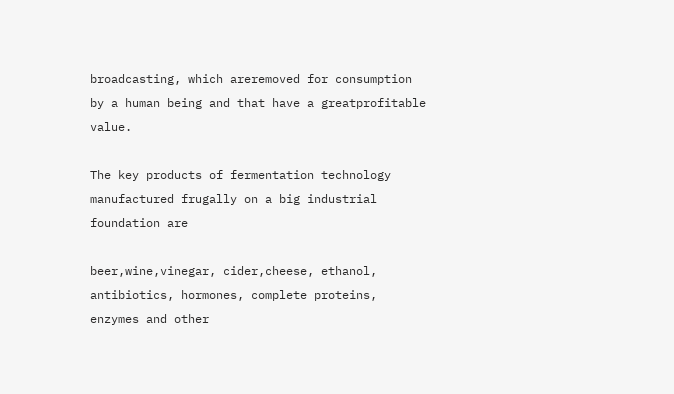broadcasting, which areremoved for consumption by a human being and that have a greatprofitable value.

The key products of fermentation technology manufactured frugally on a big industrial foundation are

beer,wine,vinegar, cider,cheese, ethanol, antibiotics, hormones, complete proteins, enzymes and other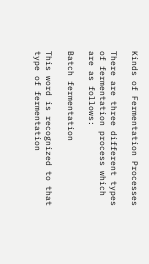Kinds of Fermentation Processes

There are three different types of fermentation process which are as follows:

Batch fermentation

This word is recognized to that type of fermentation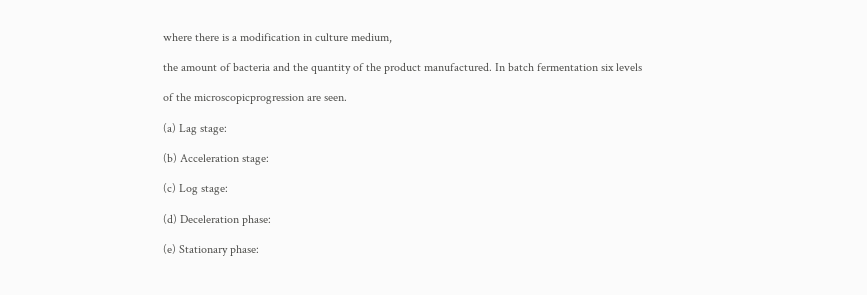where there is a modification in culture medium,

the amount of bacteria and the quantity of the product manufactured. In batch fermentation six levels

of the microscopicprogression are seen.

(a) Lag stage:

(b) Acceleration stage:

(c) Log stage:

(d) Deceleration phase:

(e) Stationary phase: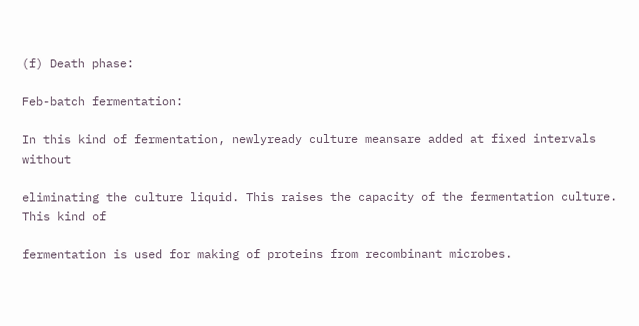(f) Death phase:

Feb-batch fermentation:

In this kind of fermentation, newlyready culture meansare added at fixed intervals without

eliminating the culture liquid. This raises the capacity of the fermentation culture. This kind of

fermentation is used for making of proteins from recombinant microbes.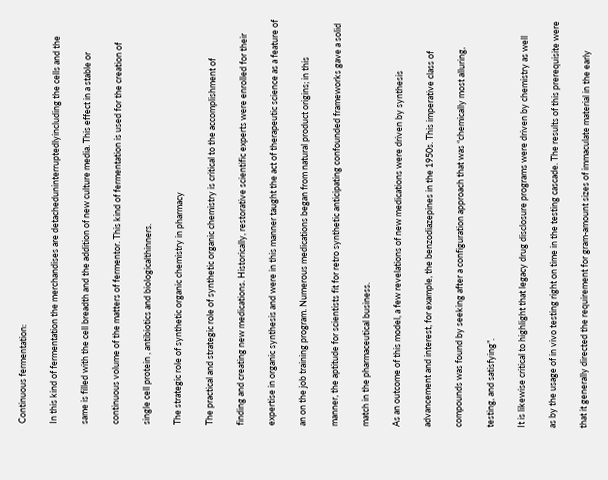Continuous fermentation:

In this kind of fermentation the merchandises are detacheduninterruptedlyincluding the cells and the

same is filled with the cell breadth and the addition of new culture media. This effect in a stable or

continuous volume of the matters of fermentor. This kind of fermentation is used for the creation of

single cell protein , antibiotics and biologicalthinners.

The strategic role of synthetic organic chemistry in pharmacy

The practical and strategic role of synthetic organic chemistry is critical to the accomplishment of

finding and creating new medications. Historically, restorative scientific experts were enrolled for their

expertise in organic synthesis and were in this manner taught the act of therapeutic science as a feature of

an on the job training program. Numerous medications began from natural product origins; in this

manner, the aptitude for scientists fit for retro synthetic anticipating confounded frameworks gave a solid

match in the pharmaceutical business.

As an outcome of this model, a few revelations of new medications were driven by synthesis

advancement and interest, for example, the benzodiazepines in the 1950s. This imperative class of

compounds was found by seeking after a configuration approach that was “chemically most alluring,

testing, and satisfying”.

It is likewise critical to highlight that legacy drug disclosure programs were driven by chemistry as well

as by the usage of in vivo testing right on time in the testing cascade. The results of this prerequisite were

that it generally directed the requirement for gram-amount sizes of immaculate material in the early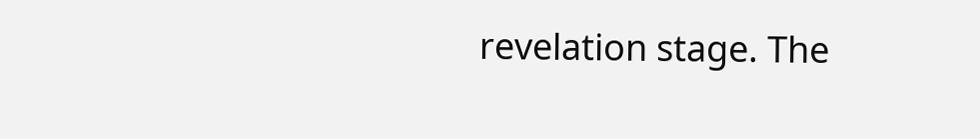revelation stage. The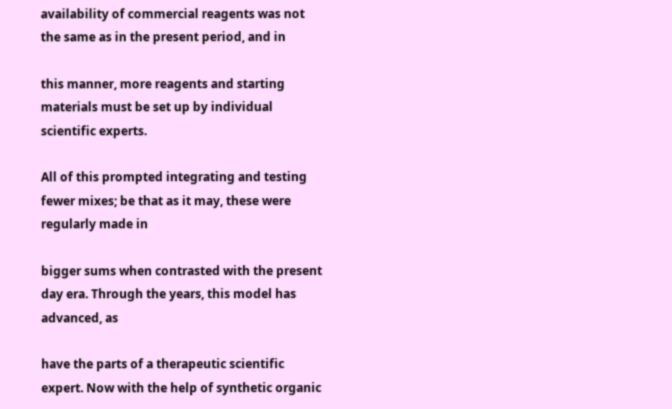availability of commercial reagents was not the same as in the present period, and in

this manner, more reagents and starting materials must be set up by individual scientific experts.

All of this prompted integrating and testing fewer mixes; be that as it may, these were regularly made in

bigger sums when contrasted with the present day era. Through the years, this model has advanced, as

have the parts of a therapeutic scientific expert. Now with the help of synthetic organic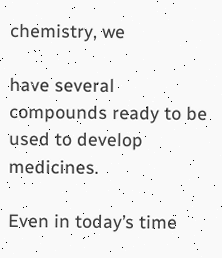chemistry, we

have several compounds ready to be used to develop medicines.

Even in today’s time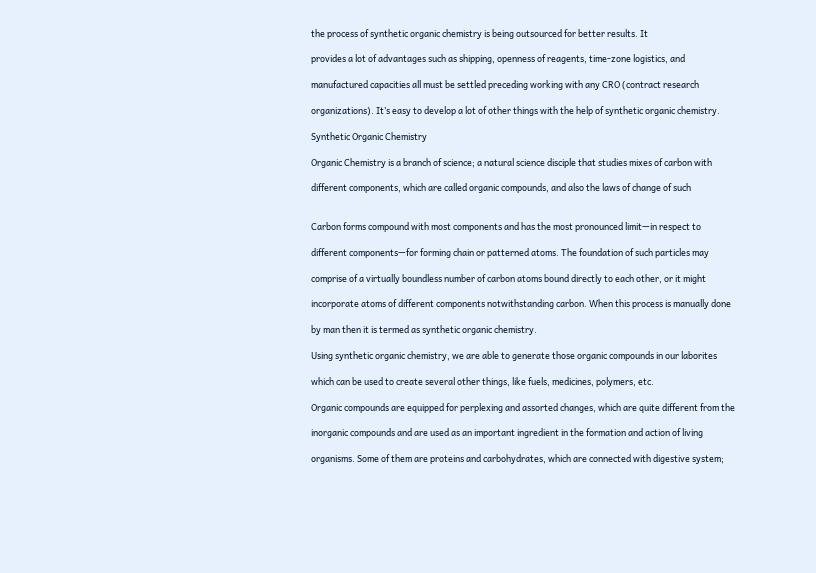the process of synthetic organic chemistry is being outsourced for better results. It

provides a lot of advantages such as shipping, openness of reagents, time-zone logistics, and

manufactured capacities all must be settled preceding working with any CRO (contract research

organizations). It’s easy to develop a lot of other things with the help of synthetic organic chemistry.

Synthetic Organic Chemistry

Organic Chemistry is a branch of science; a natural science disciple that studies mixes of carbon with

different components, which are called organic compounds, and also the laws of change of such


Carbon forms compound with most components and has the most pronounced limit—in respect to

different components—for forming chain or patterned atoms. The foundation of such particles may

comprise of a virtually boundless number of carbon atoms bound directly to each other, or it might

incorporate atoms of different components notwithstanding carbon. When this process is manually done

by man then it is termed as synthetic organic chemistry.

Using synthetic organic chemistry, we are able to generate those organic compounds in our laborites

which can be used to create several other things, like fuels, medicines, polymers, etc.

Organic compounds are equipped for perplexing and assorted changes, which are quite different from the

inorganic compounds and are used as an important ingredient in the formation and action of living

organisms. Some of them are proteins and carbohydrates, which are connected with digestive system;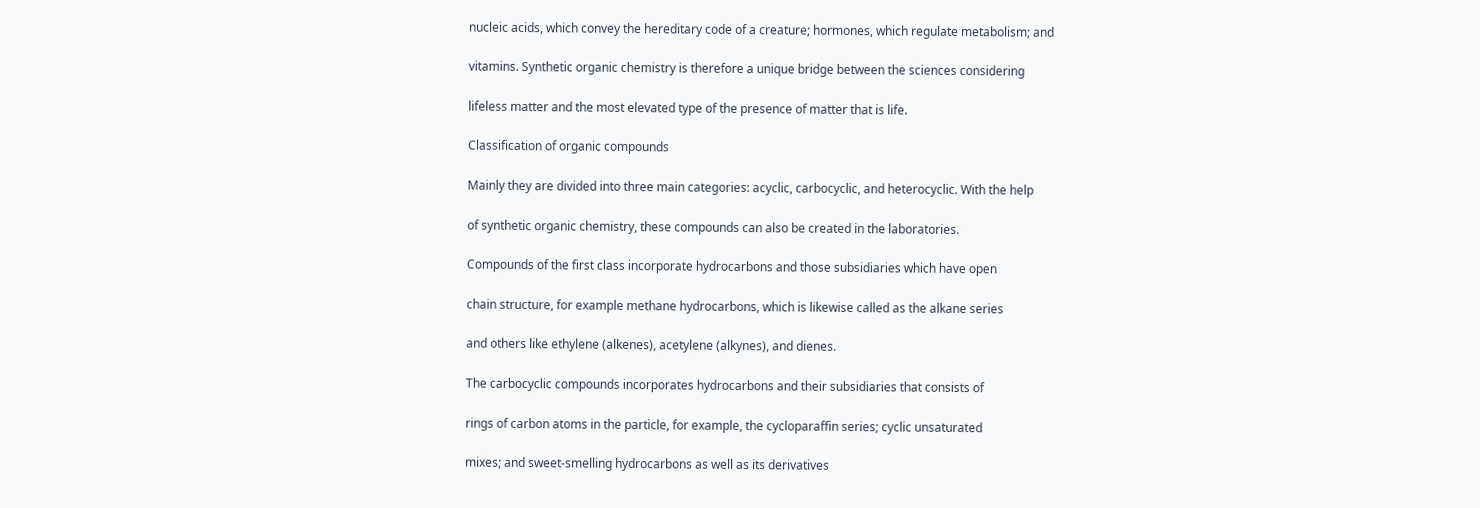nucleic acids, which convey the hereditary code of a creature; hormones, which regulate metabolism; and

vitamins. Synthetic organic chemistry is therefore a unique bridge between the sciences considering

lifeless matter and the most elevated type of the presence of matter that is life.

Classification of organic compounds

Mainly they are divided into three main categories: acyclic, carbocyclic, and heterocyclic. With the help

of synthetic organic chemistry, these compounds can also be created in the laboratories.

Compounds of the first class incorporate hydrocarbons and those subsidiaries which have open

chain structure, for example methane hydrocarbons, which is likewise called as the alkane series

and others like ethylene (alkenes), acetylene (alkynes), and dienes.

The carbocyclic compounds incorporates hydrocarbons and their subsidiaries that consists of

rings of carbon atoms in the particle, for example, the cycloparaffin series; cyclic unsaturated

mixes; and sweet-smelling hydrocarbons as well as its derivatives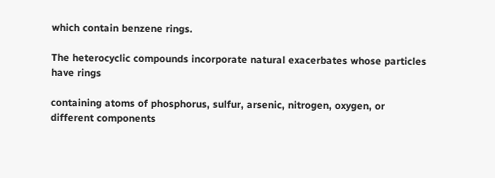which contain benzene rings.

The heterocyclic compounds incorporate natural exacerbates whose particles have rings

containing atoms of phosphorus, sulfur, arsenic, nitrogen, oxygen, or different components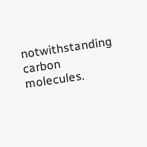notwithstanding carbon molecules.